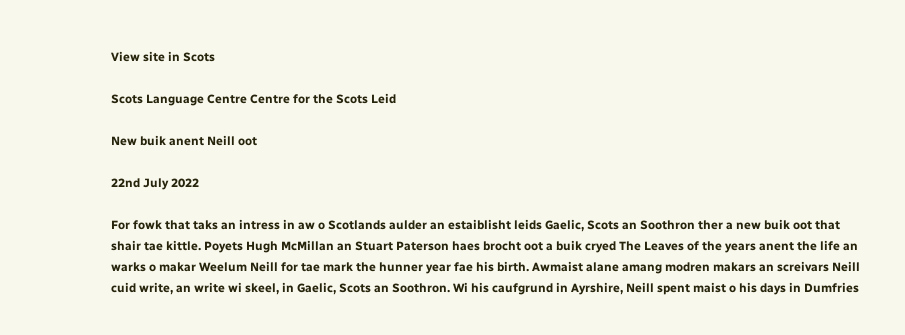View site in Scots

Scots Language Centre Centre for the Scots Leid

New buik anent Neill oot

22nd July 2022

For fowk that taks an intress in aw o Scotlands aulder an estaiblisht leids Gaelic, Scots an Soothron ther a new buik oot that shair tae kittle. Poyets Hugh McMillan an Stuart Paterson haes brocht oot a buik cryed The Leaves of the years anent the life an warks o makar Weelum Neill for tae mark the hunner year fae his birth. Awmaist alane amang modren makars an screivars Neill cuid write, an write wi skeel, in Gaelic, Scots an Soothron. Wi his caufgrund in Ayrshire, Neill spent maist o his days in Dumfries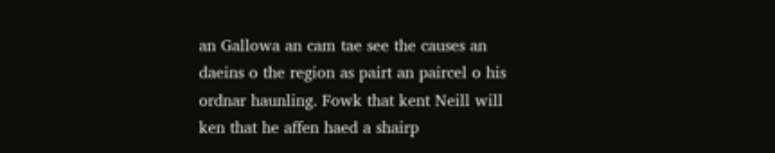an Gallowa an cam tae see the causes an daeins o the region as pairt an paircel o his ordnar haunling. Fowk that kent Neill will ken that he affen haed a shairp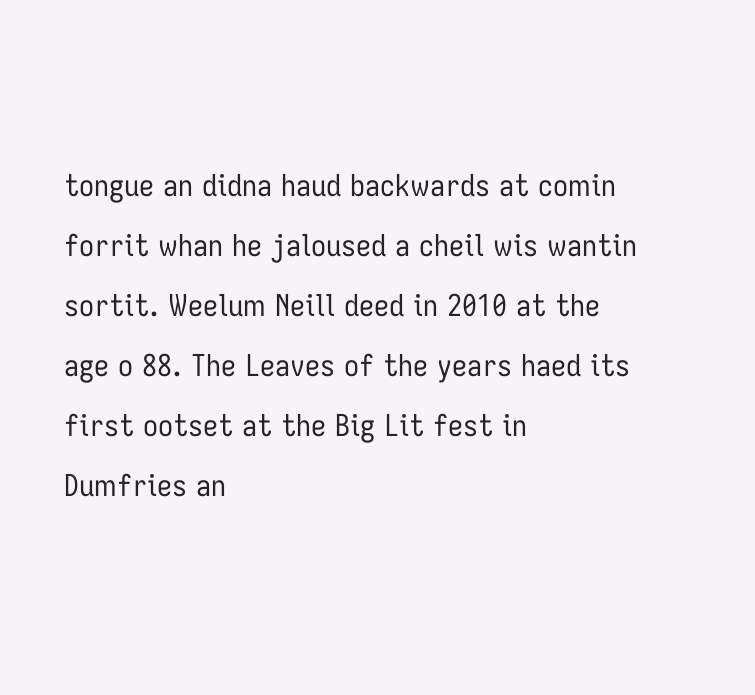tongue an didna haud backwards at comin forrit whan he jaloused a cheil wis wantin sortit. Weelum Neill deed in 2010 at the age o 88. The Leaves of the years haed its first ootset at the Big Lit fest in Dumfries an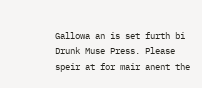Gallowa an is set furth bi Drunk Muse Press. Please speir at for mair anent the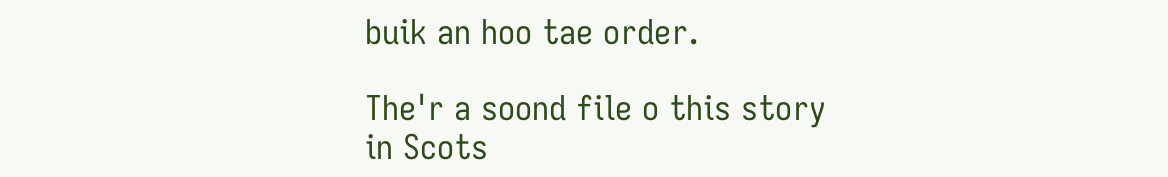buik an hoo tae order.

The'r a soond file o this story in Scots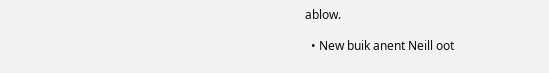ablow.

  • New buik anent Neill oot